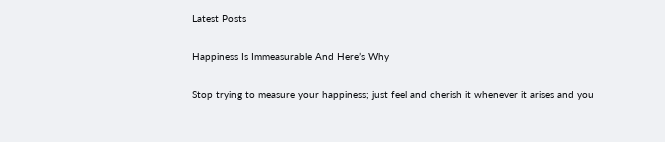Latest Posts

Happiness Is Immeasurable And Here’s Why

Stop trying to measure your happiness; just feel and cherish it whenever it arises and you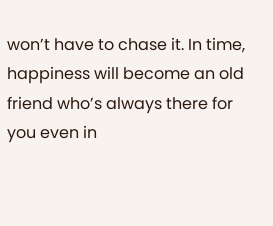won’t have to chase it. In time, happiness will become an old friend who’s always there for you even in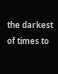the darkest of times to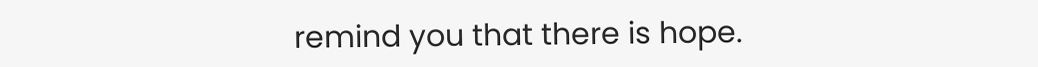remind you that there is hope.